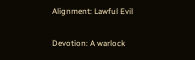Alignment: Lawful Evil

Devotion: A warlock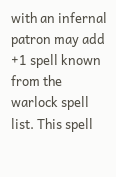with an infernal patron may add +1 spell known from the warlock spell list. This spell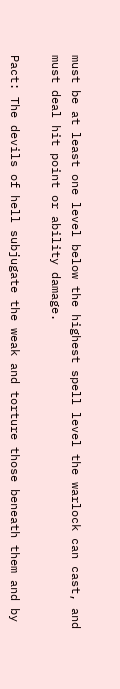must be at least one level below the highest spell level the warlock can cast, and must deal hit point or ability damage.

Pact: The devils of hell subjugate the weak and torture those beneath them and by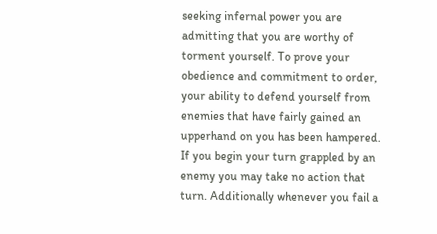seeking infernal power you are admitting that you are worthy of torment yourself. To prove your obedience and commitment to order, your ability to defend yourself from enemies that have fairly gained an upperhand on you has been hampered. If you begin your turn grappled by an enemy you may take no action that turn. Additionally whenever you fail a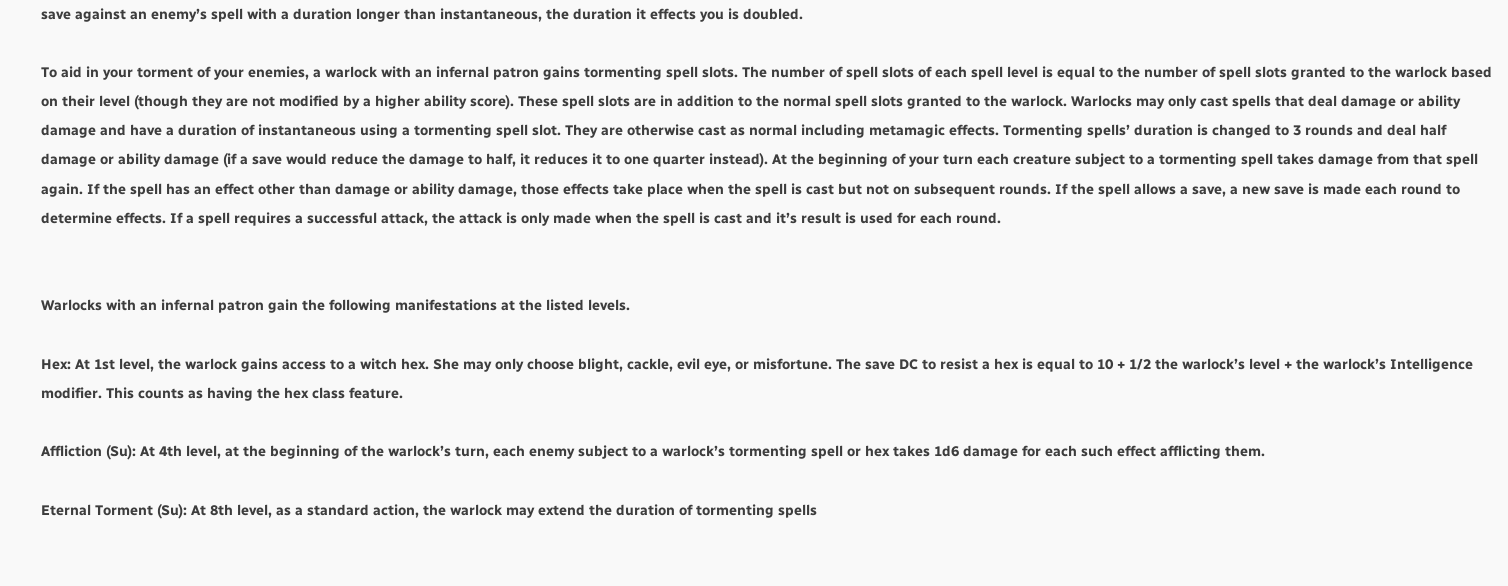save against an enemy’s spell with a duration longer than instantaneous, the duration it effects you is doubled.

To aid in your torment of your enemies, a warlock with an infernal patron gains tormenting spell slots. The number of spell slots of each spell level is equal to the number of spell slots granted to the warlock based on their level (though they are not modified by a higher ability score). These spell slots are in addition to the normal spell slots granted to the warlock. Warlocks may only cast spells that deal damage or ability damage and have a duration of instantaneous using a tormenting spell slot. They are otherwise cast as normal including metamagic effects. Tormenting spells’ duration is changed to 3 rounds and deal half damage or ability damage (if a save would reduce the damage to half, it reduces it to one quarter instead). At the beginning of your turn each creature subject to a tormenting spell takes damage from that spell again. If the spell has an effect other than damage or ability damage, those effects take place when the spell is cast but not on subsequent rounds. If the spell allows a save, a new save is made each round to determine effects. If a spell requires a successful attack, the attack is only made when the spell is cast and it’s result is used for each round.


Warlocks with an infernal patron gain the following manifestations at the listed levels.

Hex: At 1st level, the warlock gains access to a witch hex. She may only choose blight, cackle, evil eye, or misfortune. The save DC to resist a hex is equal to 10 + 1/2 the warlock’s level + the warlock’s Intelligence modifier. This counts as having the hex class feature.

Affliction (Su): At 4th level, at the beginning of the warlock’s turn, each enemy subject to a warlock’s tormenting spell or hex takes 1d6 damage for each such effect afflicting them.

Eternal Torment (Su): At 8th level, as a standard action, the warlock may extend the duration of tormenting spells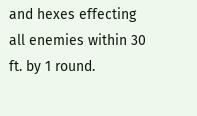and hexes effecting all enemies within 30 ft. by 1 round.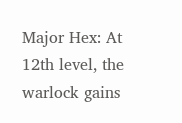Major Hex: At 12th level, the warlock gains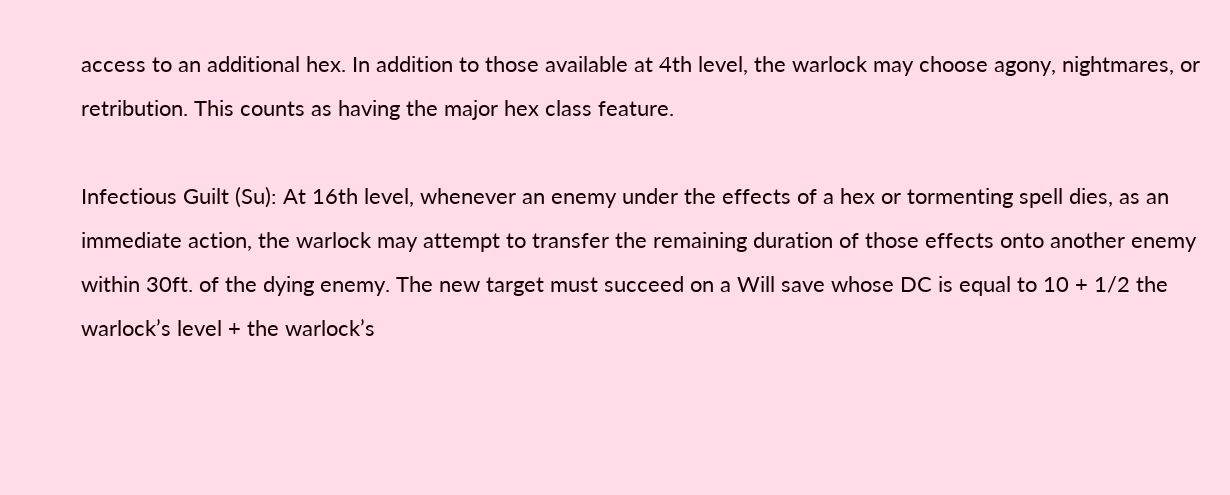access to an additional hex. In addition to those available at 4th level, the warlock may choose agony, nightmares, or retribution. This counts as having the major hex class feature.

Infectious Guilt (Su): At 16th level, whenever an enemy under the effects of a hex or tormenting spell dies, as an immediate action, the warlock may attempt to transfer the remaining duration of those effects onto another enemy within 30ft. of the dying enemy. The new target must succeed on a Will save whose DC is equal to 10 + 1/2 the warlock’s level + the warlock’s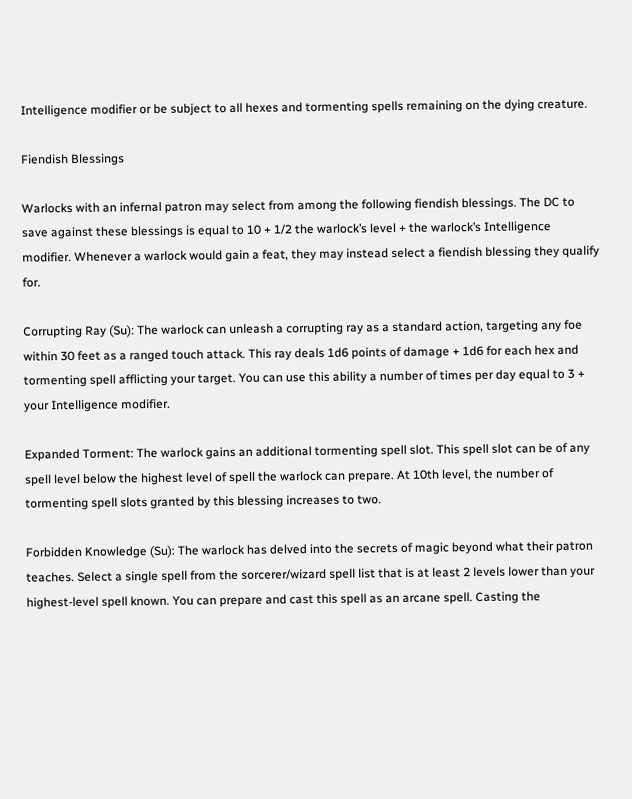Intelligence modifier or be subject to all hexes and tormenting spells remaining on the dying creature.

Fiendish Blessings

Warlocks with an infernal patron may select from among the following fiendish blessings. The DC to save against these blessings is equal to 10 + 1/2 the warlock’s level + the warlock’s Intelligence modifier. Whenever a warlock would gain a feat, they may instead select a fiendish blessing they qualify for.

Corrupting Ray (Su): The warlock can unleash a corrupting ray as a standard action, targeting any foe within 30 feet as a ranged touch attack. This ray deals 1d6 points of damage + 1d6 for each hex and tormenting spell afflicting your target. You can use this ability a number of times per day equal to 3 + your Intelligence modifier.

Expanded Torment: The warlock gains an additional tormenting spell slot. This spell slot can be of any spell level below the highest level of spell the warlock can prepare. At 10th level, the number of tormenting spell slots granted by this blessing increases to two.

Forbidden Knowledge (Su): The warlock has delved into the secrets of magic beyond what their patron teaches. Select a single spell from the sorcerer/wizard spell list that is at least 2 levels lower than your highest-level spell known. You can prepare and cast this spell as an arcane spell. Casting the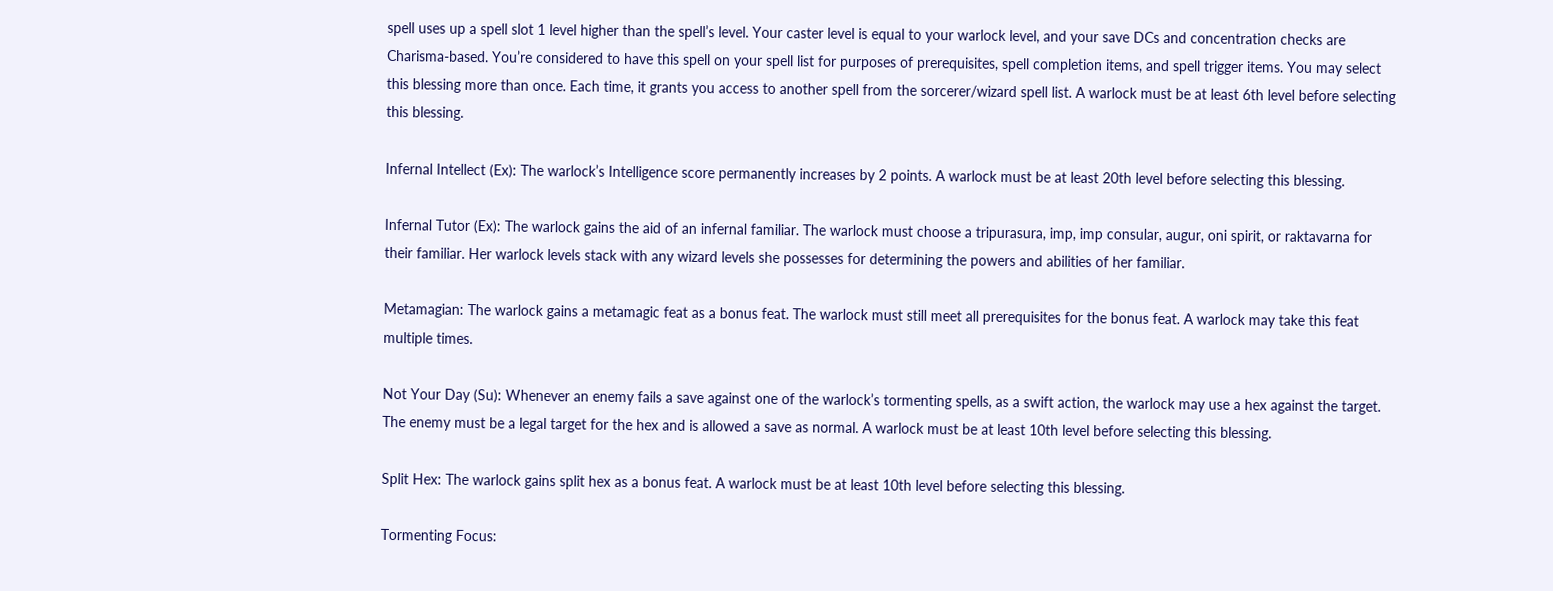spell uses up a spell slot 1 level higher than the spell’s level. Your caster level is equal to your warlock level, and your save DCs and concentration checks are Charisma-based. You’re considered to have this spell on your spell list for purposes of prerequisites, spell completion items, and spell trigger items. You may select this blessing more than once. Each time, it grants you access to another spell from the sorcerer/wizard spell list. A warlock must be at least 6th level before selecting this blessing.

Infernal Intellect (Ex): The warlock’s Intelligence score permanently increases by 2 points. A warlock must be at least 20th level before selecting this blessing.

Infernal Tutor (Ex): The warlock gains the aid of an infernal familiar. The warlock must choose a tripurasura, imp, imp consular, augur, oni spirit, or raktavarna for their familiar. Her warlock levels stack with any wizard levels she possesses for determining the powers and abilities of her familiar.

Metamagian: The warlock gains a metamagic feat as a bonus feat. The warlock must still meet all prerequisites for the bonus feat. A warlock may take this feat multiple times.

Not Your Day (Su): Whenever an enemy fails a save against one of the warlock’s tormenting spells, as a swift action, the warlock may use a hex against the target. The enemy must be a legal target for the hex and is allowed a save as normal. A warlock must be at least 10th level before selecting this blessing.

Split Hex: The warlock gains split hex as a bonus feat. A warlock must be at least 10th level before selecting this blessing.

Tormenting Focus: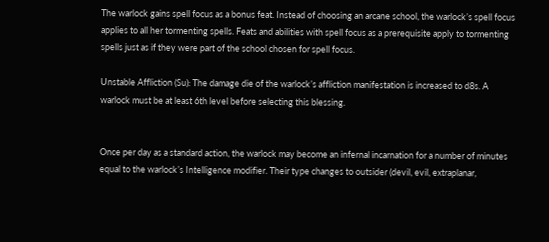The warlock gains spell focus as a bonus feat. Instead of choosing an arcane school, the warlock’s spell focus applies to all her tormenting spells. Feats and abilities with spell focus as a prerequisite apply to tormenting spells just as if they were part of the school chosen for spell focus.

Unstable Affliction (Su): The damage die of the warlock’s affliction manifestation is increased to d8s. A warlock must be at least 6th level before selecting this blessing.


Once per day as a standard action, the warlock may become an infernal incarnation for a number of minutes equal to the warlock’s Intelligence modifier. Their type changes to outsider (devil, evil, extraplanar,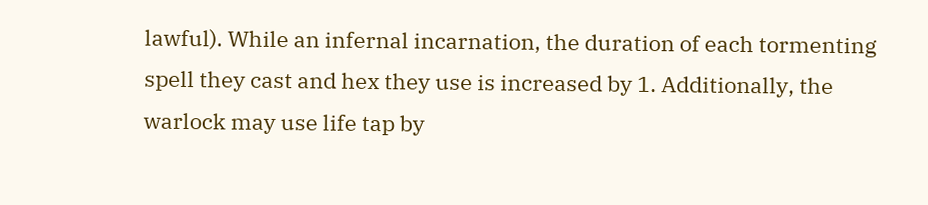lawful). While an infernal incarnation, the duration of each tormenting spell they cast and hex they use is increased by 1. Additionally, the warlock may use life tap by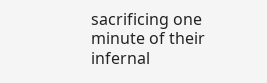sacrificing one minute of their infernal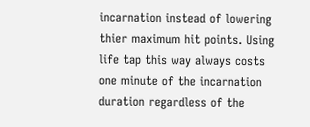incarnation instead of lowering thier maximum hit points. Using life tap this way always costs one minute of the incarnation duration regardless of the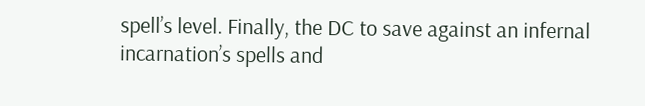spell’s level. Finally, the DC to save against an infernal incarnation’s spells and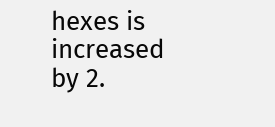hexes is increased by 2.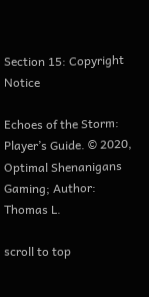Section 15: Copyright Notice

Echoes of the Storm: Player’s Guide. © 2020, Optimal Shenanigans Gaming; Author: Thomas L.

scroll to top